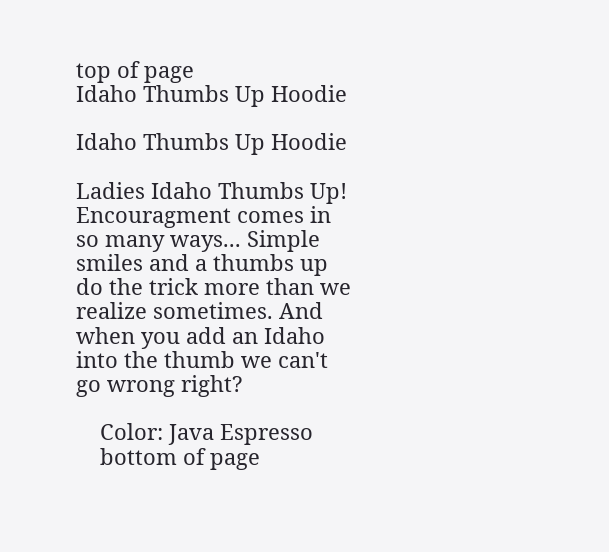top of page
Idaho Thumbs Up Hoodie

Idaho Thumbs Up Hoodie

Ladies Idaho Thumbs Up!
Encouragment comes in so many ways... Simple smiles and a thumbs up do the trick more than we realize sometimes. And when you add an Idaho into the thumb we can't go wrong right?

    Color: Java Espresso
    bottom of page